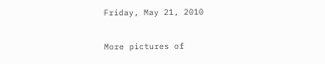Friday, May 21, 2010

More pictures of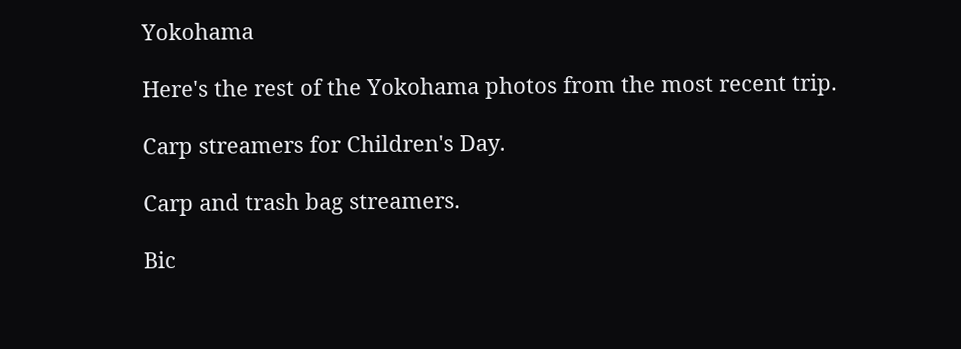Yokohama

Here's the rest of the Yokohama photos from the most recent trip.

Carp streamers for Children's Day.

Carp and trash bag streamers.

Bic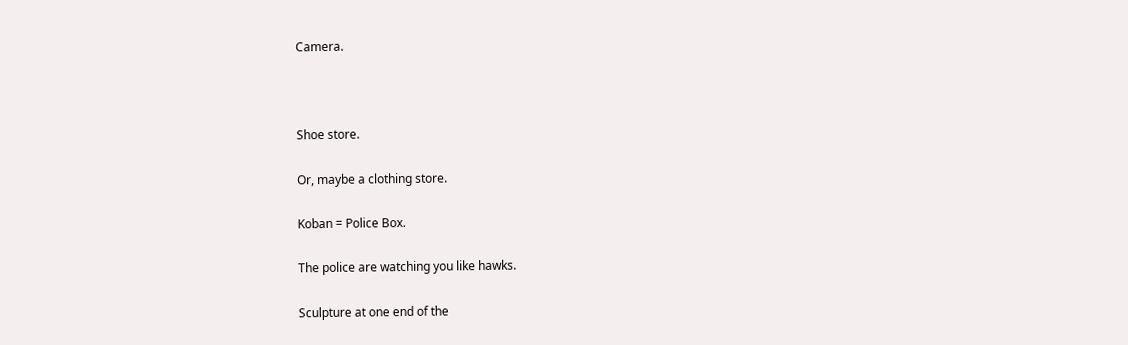Camera.



Shoe store.

Or, maybe a clothing store.

Koban = Police Box.

The police are watching you like hawks.

Sculpture at one end of the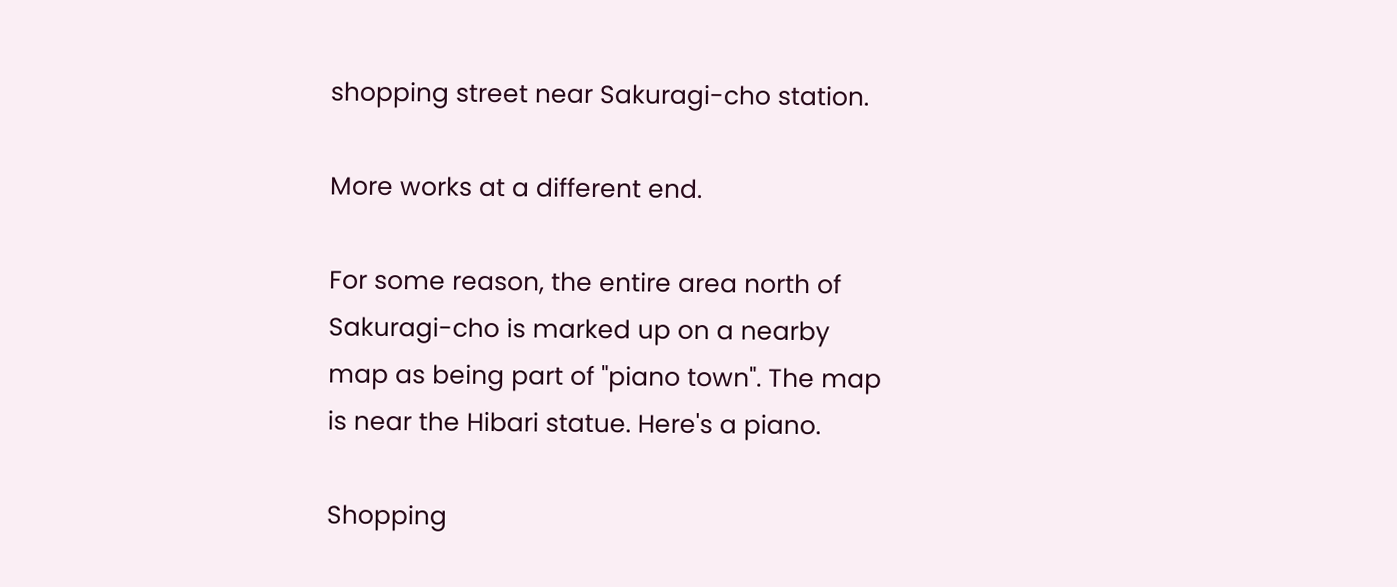shopping street near Sakuragi-cho station.

More works at a different end.

For some reason, the entire area north of Sakuragi-cho is marked up on a nearby map as being part of "piano town". The map is near the Hibari statue. Here's a piano.

Shopping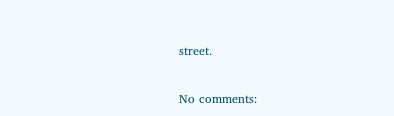street.

No comments: